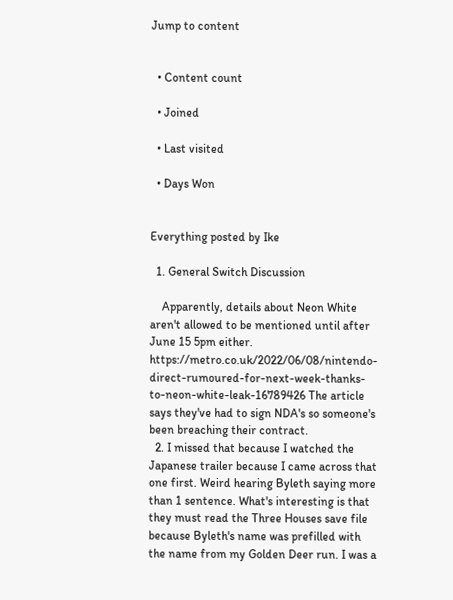Jump to content


  • Content count

  • Joined

  • Last visited

  • Days Won


Everything posted by Ike

  1. General Switch Discussion

    Apparently, details about Neon White aren't allowed to be mentioned until after June 15 5pm either. https://metro.co.uk/2022/06/08/nintendo-direct-rumoured-for-next-week-thanks-to-neon-white-leak-16789426 The article says they've had to sign NDA's so someone's been breaching their contract.
  2. I missed that because I watched the Japanese trailer because I came across that one first. Weird hearing Byleth saying more than 1 sentence. What's interesting is that they must read the Three Houses save file because Byleth's name was prefilled with the name from my Golden Deer run. I was a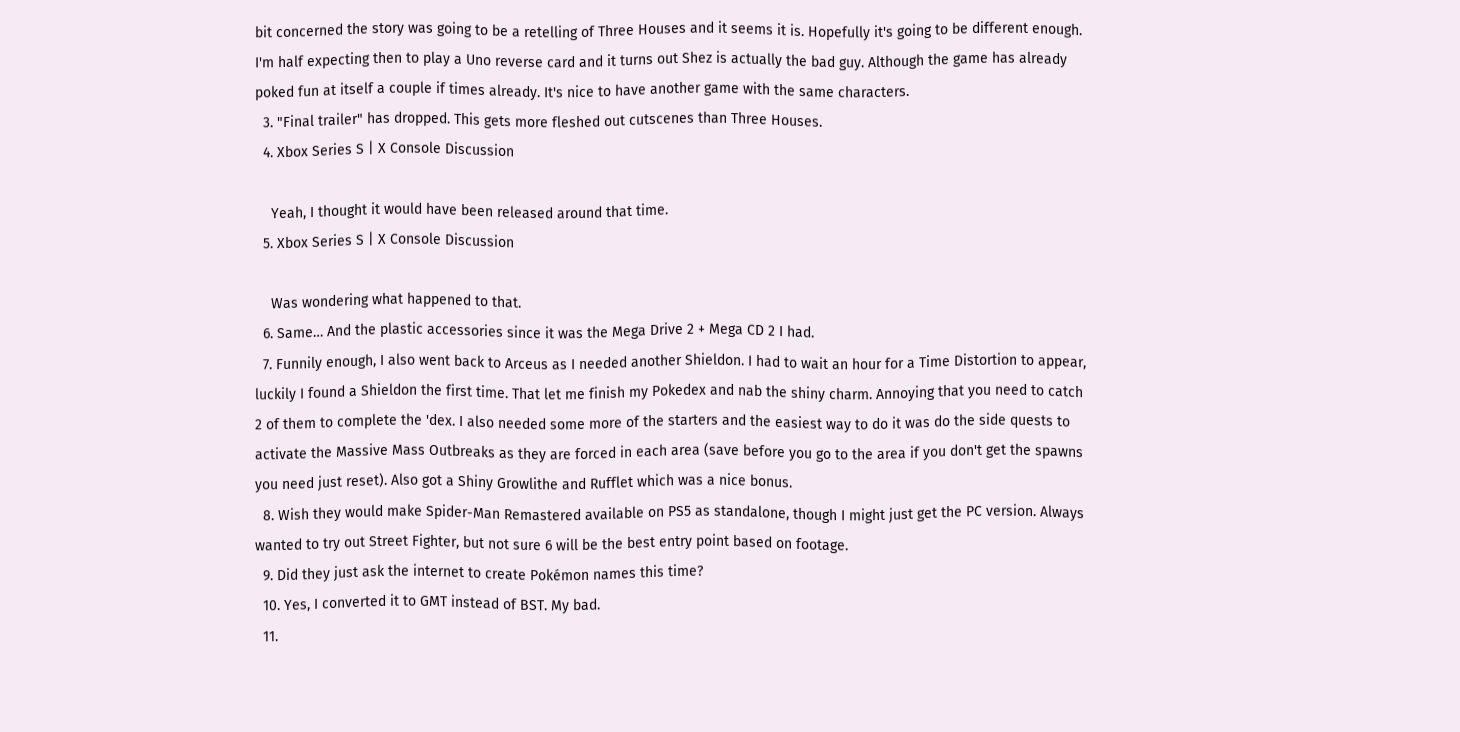bit concerned the story was going to be a retelling of Three Houses and it seems it is. Hopefully it's going to be different enough. I'm half expecting then to play a Uno reverse card and it turns out Shez is actually the bad guy. Although the game has already poked fun at itself a couple if times already. It's nice to have another game with the same characters.
  3. "Final trailer" has dropped. This gets more fleshed out cutscenes than Three Houses.
  4. Xbox Series S | X Console Discussion

    Yeah, I thought it would have been released around that time.
  5. Xbox Series S | X Console Discussion

    Was wondering what happened to that.
  6. Same… And the plastic accessories since it was the Mega Drive 2 + Mega CD 2 I had.
  7. Funnily enough, I also went back to Arceus as I needed another Shieldon. I had to wait an hour for a Time Distortion to appear, luckily I found a Shieldon the first time. That let me finish my Pokedex and nab the shiny charm. Annoying that you need to catch 2 of them to complete the 'dex. I also needed some more of the starters and the easiest way to do it was do the side quests to activate the Massive Mass Outbreaks as they are forced in each area (save before you go to the area if you don't get the spawns you need just reset). Also got a Shiny Growlithe and Rufflet which was a nice bonus.
  8. Wish they would make Spider-Man Remastered available on PS5 as standalone, though I might just get the PC version. Always wanted to try out Street Fighter, but not sure 6 will be the best entry point based on footage.
  9. Did they just ask the internet to create Pokémon names this time?
  10. Yes, I converted it to GMT instead of BST. My bad.
  11.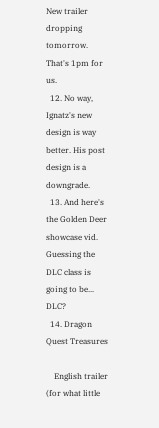New trailer dropping tomorrow. That's 1pm for us.
  12. No way, Ignatz's new design is way better. His post design is a downgrade.
  13. And here's the Golden Deer showcase vid. Guessing the DLC class is going to be... DLC?
  14. Dragon Quest Treasures

    English trailer (for what little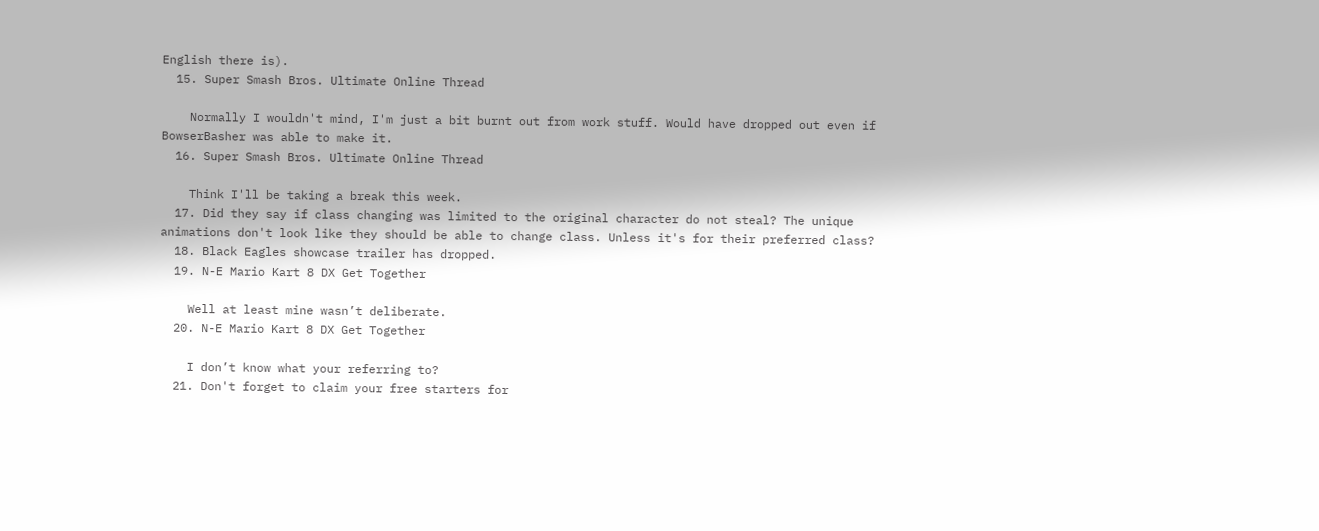English there is).
  15. Super Smash Bros. Ultimate Online Thread

    Normally I wouldn't mind, I'm just a bit burnt out from work stuff. Would have dropped out even if BowserBasher was able to make it.
  16. Super Smash Bros. Ultimate Online Thread

    Think I'll be taking a break this week.
  17. Did they say if class changing was limited to the original character do not steal? The unique animations don't look like they should be able to change class. Unless it's for their preferred class?
  18. Black Eagles showcase trailer has dropped.
  19. N-E Mario Kart 8 DX Get Together

    Well at least mine wasn’t deliberate.
  20. N-E Mario Kart 8 DX Get Together

    I don’t know what your referring to?
  21. Don't forget to claim your free starters for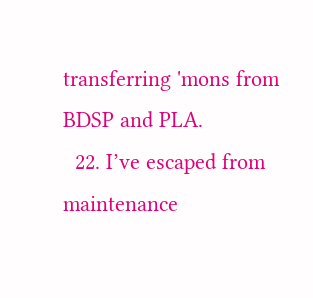transferring 'mons from BDSP and PLA.
  22. I’ve escaped from maintenance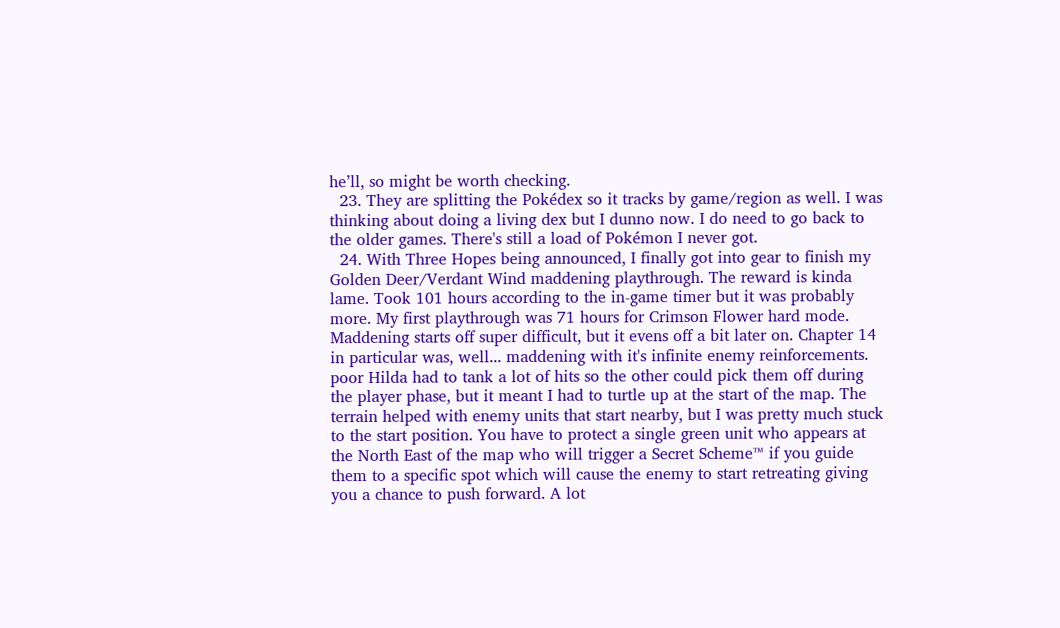he’ll, so might be worth checking.
  23. They are splitting the Pokédex so it tracks by game/region as well. I was thinking about doing a living dex but I dunno now. I do need to go back to the older games. There's still a load of Pokémon I never got.
  24. With Three Hopes being announced, I finally got into gear to finish my Golden Deer/Verdant Wind maddening playthrough. The reward is kinda lame. Took 101 hours according to the in-game timer but it was probably more. My first playthrough was 71 hours for Crimson Flower hard mode. Maddening starts off super difficult, but it evens off a bit later on. Chapter 14 in particular was, well... maddening with it's infinite enemy reinforcements. poor Hilda had to tank a lot of hits so the other could pick them off during the player phase, but it meant I had to turtle up at the start of the map. The terrain helped with enemy units that start nearby, but I was pretty much stuck to the start position. You have to protect a single green unit who appears at the North East of the map who will trigger a Secret Scheme™ if you guide them to a specific spot which will cause the enemy to start retreating giving you a chance to push forward. A lot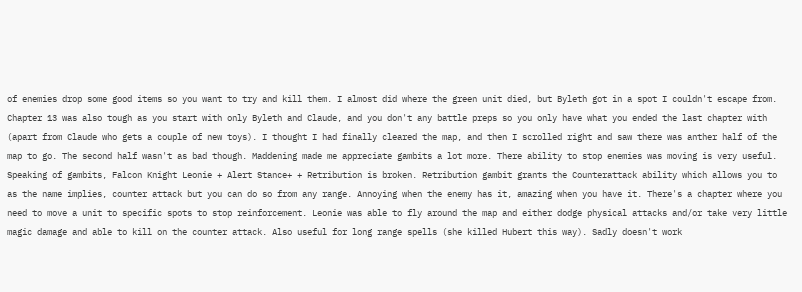of enemies drop some good items so you want to try and kill them. I almost did where the green unit died, but Byleth got in a spot I couldn't escape from. Chapter 13 was also tough as you start with only Byleth and Claude, and you don't any battle preps so you only have what you ended the last chapter with (apart from Claude who gets a couple of new toys). I thought I had finally cleared the map, and then I scrolled right and saw there was anther half of the map to go. The second half wasn't as bad though. Maddening made me appreciate gambits a lot more. There ability to stop enemies was moving is very useful. Speaking of gambits, Falcon Knight Leonie + Alert Stance+ + Retribution is broken. Retribution gambit grants the Counterattack ability which allows you to as the name implies, counter attack but you can do so from any range. Annoying when the enemy has it, amazing when you have it. There's a chapter where you need to move a unit to specific spots to stop reinforcement. Leonie was able to fly around the map and either dodge physical attacks and/or take very little magic damage and able to kill on the counter attack. Also useful for long range spells (she killed Hubert this way). Sadly doesn't work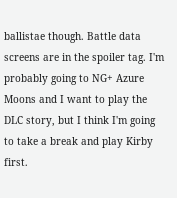ballistae though. Battle data screens are in the spoiler tag. I'm probably going to NG+ Azure Moons and I want to play the DLC story, but I think I'm going to take a break and play Kirby first.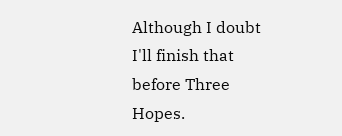Although I doubt I'll finish that before Three Hopes.